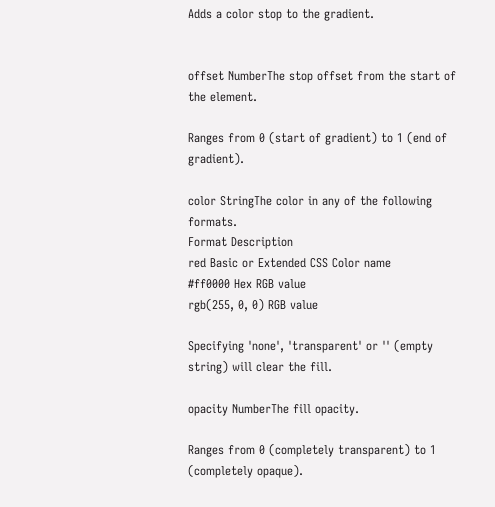Adds a color stop to the gradient.


offset NumberThe stop offset from the start of the element.

Ranges from 0 (start of gradient) to 1 (end of gradient).

color StringThe color in any of the following formats.
Format Description
red Basic or Extended CSS Color name
#ff0000 Hex RGB value
rgb(255, 0, 0) RGB value

Specifying 'none', 'transparent' or '' (empty string) will clear the fill.

opacity NumberThe fill opacity.

Ranges from 0 (completely transparent) to 1 (completely opaque).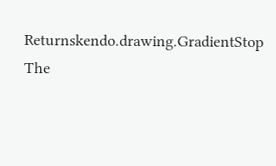Returnskendo.drawing.GradientStop The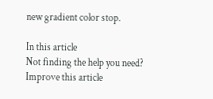new gradient color stop.

In this article
Not finding the help you need? Improve this article